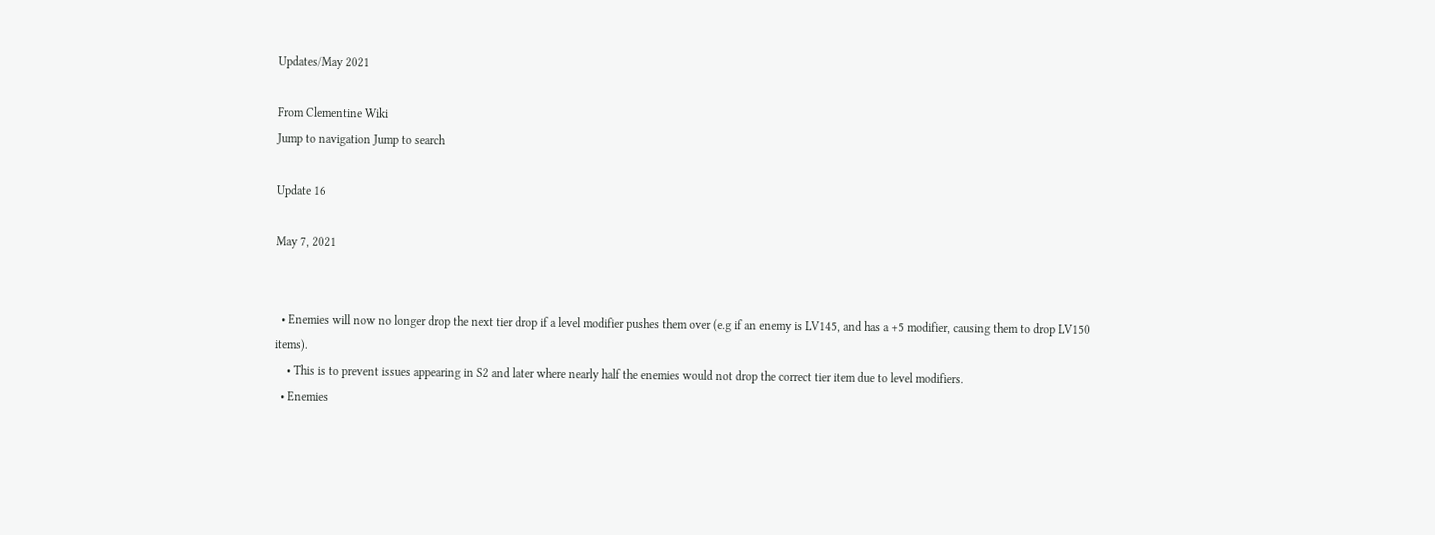Updates/May 2021

From Clementine Wiki
Jump to navigation Jump to search

Update 16

May 7, 2021


  • Enemies will now no longer drop the next tier drop if a level modifier pushes them over (e.g if an enemy is LV145, and has a +5 modifier, causing them to drop LV150 items).
    • This is to prevent issues appearing in S2 and later where nearly half the enemies would not drop the correct tier item due to level modifiers.
  • Enemies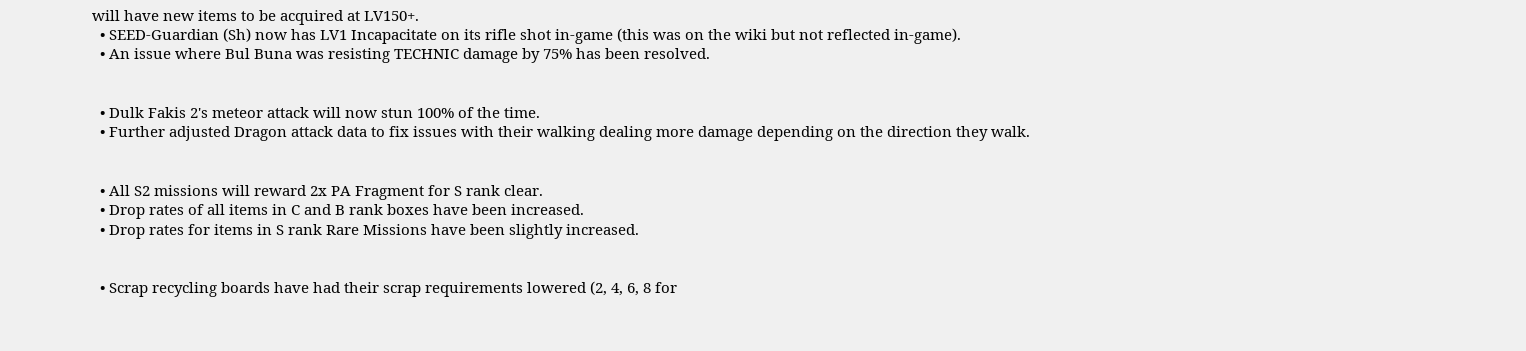will have new items to be acquired at LV150+.
  • SEED-Guardian (Sh) now has LV1 Incapacitate on its rifle shot in-game (this was on the wiki but not reflected in-game).
  • An issue where Bul Buna was resisting TECHNIC damage by 75% has been resolved.


  • Dulk Fakis 2's meteor attack will now stun 100% of the time.
  • Further adjusted Dragon attack data to fix issues with their walking dealing more damage depending on the direction they walk.


  • All S2 missions will reward 2x PA Fragment for S rank clear.
  • Drop rates of all items in C and B rank boxes have been increased.
  • Drop rates for items in S rank Rare Missions have been slightly increased.


  • Scrap recycling boards have had their scrap requirements lowered (2, 4, 6, 8 for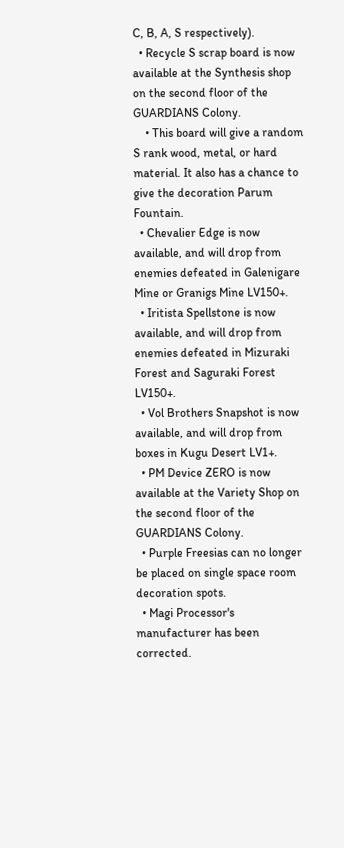C, B, A, S respectively).
  • Recycle S scrap board is now available at the Synthesis shop on the second floor of the GUARDIANS Colony.
    • This board will give a random S rank wood, metal, or hard material. It also has a chance to give the decoration Parum Fountain.
  • Chevalier Edge is now available, and will drop from enemies defeated in Galenigare Mine or Granigs Mine LV150+.
  • Iritista Spellstone is now available, and will drop from enemies defeated in Mizuraki Forest and Saguraki Forest LV150+.
  • Vol Brothers Snapshot is now available, and will drop from boxes in Kugu Desert LV1+.
  • PM Device ZERO is now available at the Variety Shop on the second floor of the GUARDIANS Colony.
  • Purple Freesias can no longer be placed on single space room decoration spots.
  • Magi Processor's manufacturer has been corrected.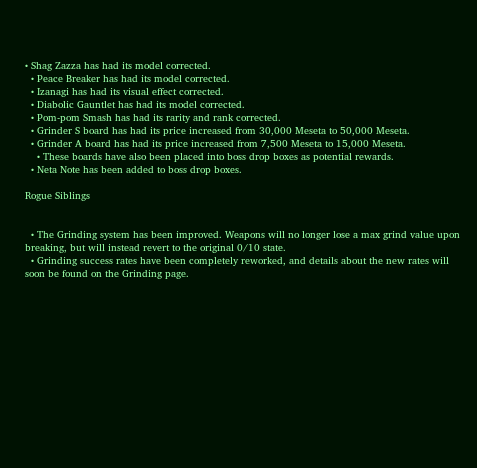• Shag Zazza has had its model corrected.
  • Peace Breaker has had its model corrected.
  • Izanagi has had its visual effect corrected.
  • Diabolic Gauntlet has had its model corrected.
  • Pom-pom Smash has had its rarity and rank corrected.
  • Grinder S board has had its price increased from 30,000 Meseta to 50,000 Meseta.
  • Grinder A board has had its price increased from 7,500 Meseta to 15,000 Meseta.
    • These boards have also been placed into boss drop boxes as potential rewards.
  • Neta Note has been added to boss drop boxes.

Rogue Siblings


  • The Grinding system has been improved. Weapons will no longer lose a max grind value upon breaking, but will instead revert to the original 0/10 state.
  • Grinding success rates have been completely reworked, and details about the new rates will soon be found on the Grinding page.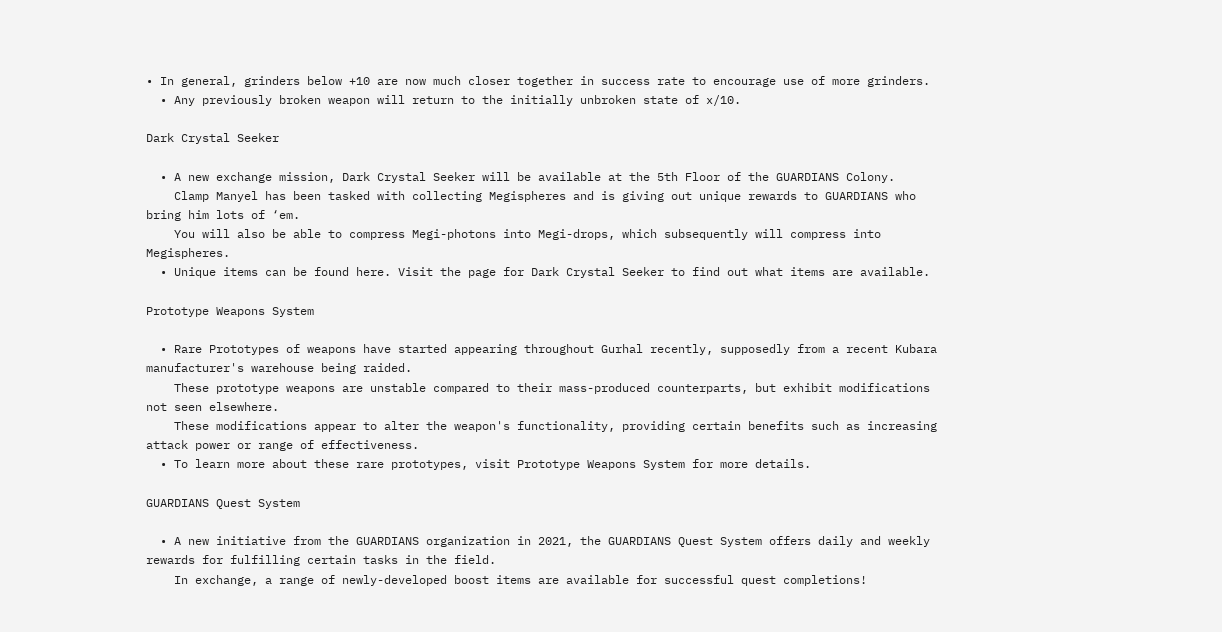• In general, grinders below +10 are now much closer together in success rate to encourage use of more grinders.
  • Any previously broken weapon will return to the initially unbroken state of x/10.

Dark Crystal Seeker

  • A new exchange mission, Dark Crystal Seeker will be available at the 5th Floor of the GUARDIANS Colony.
    Clamp Manyel has been tasked with collecting Megispheres and is giving out unique rewards to GUARDIANS who bring him lots of ‘em.
    You will also be able to compress Megi-photons into Megi-drops, which subsequently will compress into Megispheres.
  • Unique items can be found here. Visit the page for Dark Crystal Seeker to find out what items are available.

Prototype Weapons System

  • Rare Prototypes of weapons have started appearing throughout Gurhal recently, supposedly from a recent Kubara manufacturer's warehouse being raided.
    These prototype weapons are unstable compared to their mass-produced counterparts, but exhibit modifications not seen elsewhere.
    These modifications appear to alter the weapon's functionality, providing certain benefits such as increasing attack power or range of effectiveness.
  • To learn more about these rare prototypes, visit Prototype Weapons System for more details.

GUARDIANS Quest System

  • A new initiative from the GUARDIANS organization in 2021, the GUARDIANS Quest System offers daily and weekly rewards for fulfilling certain tasks in the field.
    In exchange, a range of newly-developed boost items are available for successful quest completions!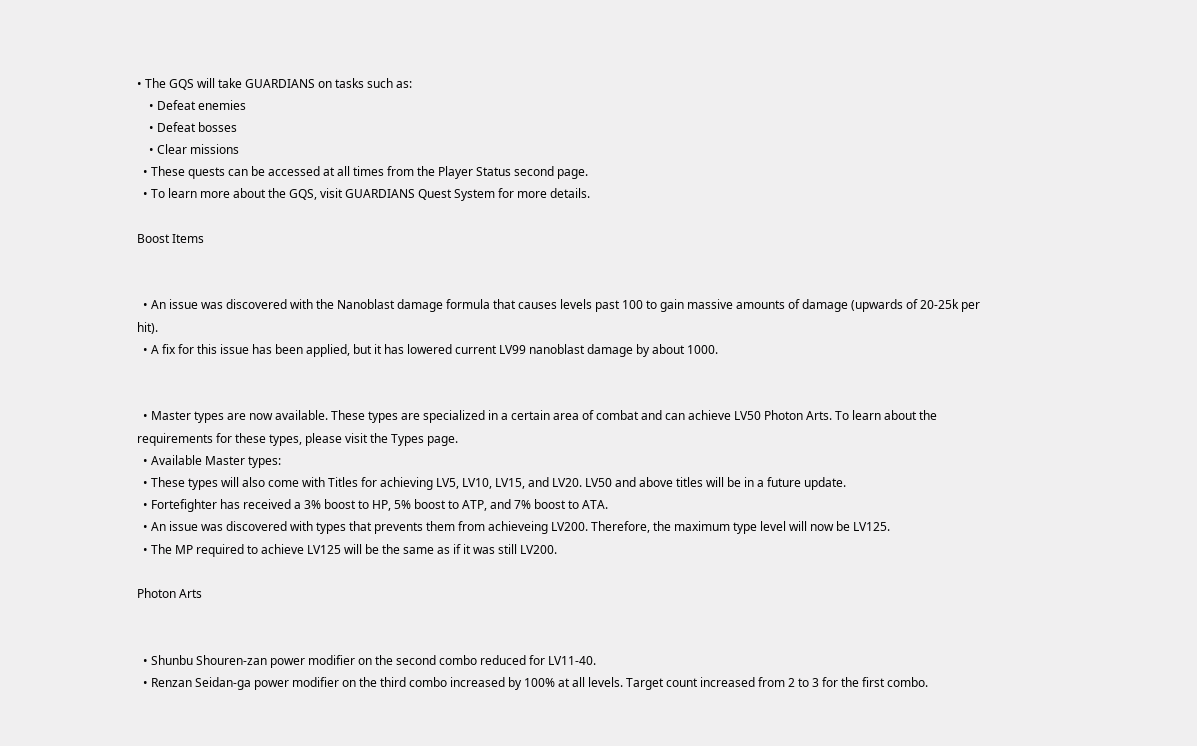• The GQS will take GUARDIANS on tasks such as:
    • Defeat enemies
    • Defeat bosses
    • Clear missions
  • These quests can be accessed at all times from the Player Status second page.
  • To learn more about the GQS, visit GUARDIANS Quest System for more details.

Boost Items


  • An issue was discovered with the Nanoblast damage formula that causes levels past 100 to gain massive amounts of damage (upwards of 20-25k per hit).
  • A fix for this issue has been applied, but it has lowered current LV99 nanoblast damage by about 1000.


  • Master types are now available. These types are specialized in a certain area of combat and can achieve LV50 Photon Arts. To learn about the requirements for these types, please visit the Types page.
  • Available Master types:
  • These types will also come with Titles for achieving LV5, LV10, LV15, and LV20. LV50 and above titles will be in a future update.
  • Fortefighter has received a 3% boost to HP, 5% boost to ATP, and 7% boost to ATA.
  • An issue was discovered with types that prevents them from achieveing LV200. Therefore, the maximum type level will now be LV125.
  • The MP required to achieve LV125 will be the same as if it was still LV200.

Photon Arts


  • Shunbu Shouren-zan power modifier on the second combo reduced for LV11-40.
  • Renzan Seidan-ga power modifier on the third combo increased by 100% at all levels. Target count increased from 2 to 3 for the first combo.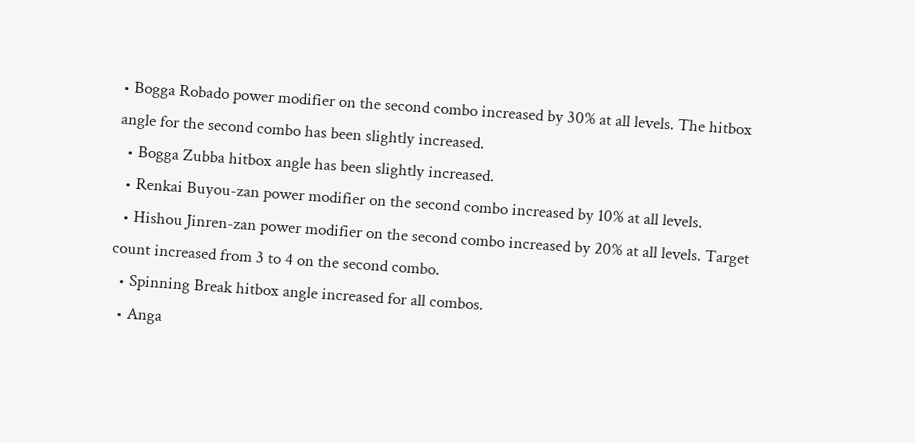• Bogga Robado power modifier on the second combo increased by 30% at all levels. The hitbox angle for the second combo has been slightly increased.
  • Bogga Zubba hitbox angle has been slightly increased.
  • Renkai Buyou-zan power modifier on the second combo increased by 10% at all levels.
  • Hishou Jinren-zan power modifier on the second combo increased by 20% at all levels. Target count increased from 3 to 4 on the second combo.
  • Spinning Break hitbox angle increased for all combos.
  • Anga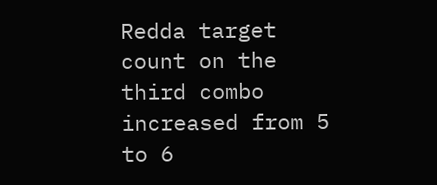Redda target count on the third combo increased from 5 to 6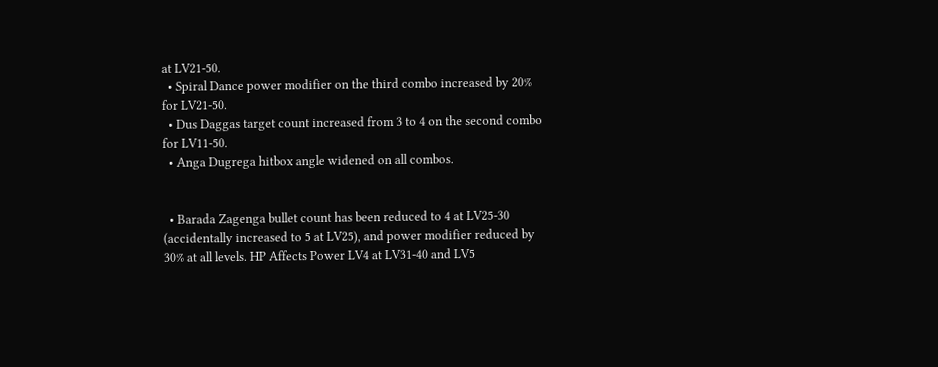at LV21-50.
  • Spiral Dance power modifier on the third combo increased by 20% for LV21-50.
  • Dus Daggas target count increased from 3 to 4 on the second combo for LV11-50.
  • Anga Dugrega hitbox angle widened on all combos.


  • Barada Zagenga bullet count has been reduced to 4 at LV25-30 (accidentally increased to 5 at LV25), and power modifier reduced by 30% at all levels. HP Affects Power LV4 at LV31-40 and LV5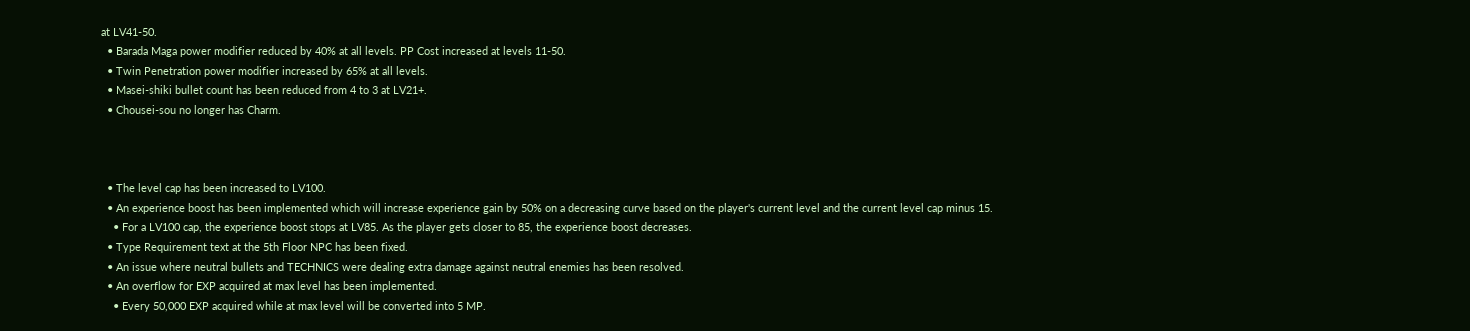at LV41-50.
  • Barada Maga power modifier reduced by 40% at all levels. PP Cost increased at levels 11-50.
  • Twin Penetration power modifier increased by 65% at all levels.
  • Masei-shiki bullet count has been reduced from 4 to 3 at LV21+.
  • Chousei-sou no longer has Charm.



  • The level cap has been increased to LV100.
  • An experience boost has been implemented which will increase experience gain by 50% on a decreasing curve based on the player's current level and the current level cap minus 15.
    • For a LV100 cap, the experience boost stops at LV85. As the player gets closer to 85, the experience boost decreases.
  • Type Requirement text at the 5th Floor NPC has been fixed.
  • An issue where neutral bullets and TECHNICS were dealing extra damage against neutral enemies has been resolved.
  • An overflow for EXP acquired at max level has been implemented.
    • Every 50,000 EXP acquired while at max level will be converted into 5 MP.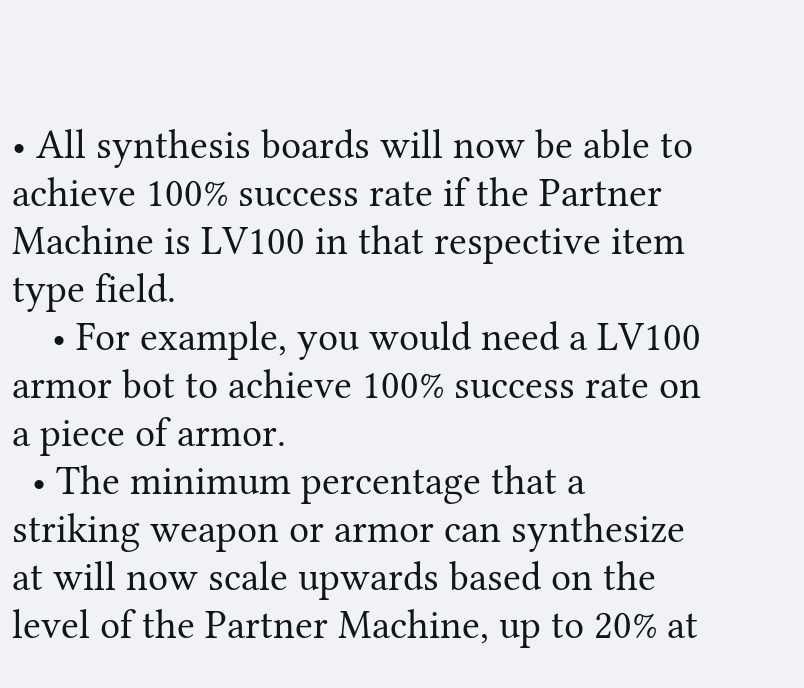• All synthesis boards will now be able to achieve 100% success rate if the Partner Machine is LV100 in that respective item type field.
    • For example, you would need a LV100 armor bot to achieve 100% success rate on a piece of armor.
  • The minimum percentage that a striking weapon or armor can synthesize at will now scale upwards based on the level of the Partner Machine, up to 20% at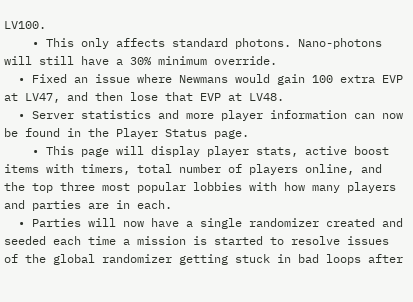LV100.
    • This only affects standard photons. Nano-photons will still have a 30% minimum override.
  • Fixed an issue where Newmans would gain 100 extra EVP at LV47, and then lose that EVP at LV48.
  • Server statistics and more player information can now be found in the Player Status page.
    • This page will display player stats, active boost items with timers, total number of players online, and the top three most popular lobbies with how many players and parties are in each.
  • Parties will now have a single randomizer created and seeded each time a mission is started to resolve issues of the global randomizer getting stuck in bad loops after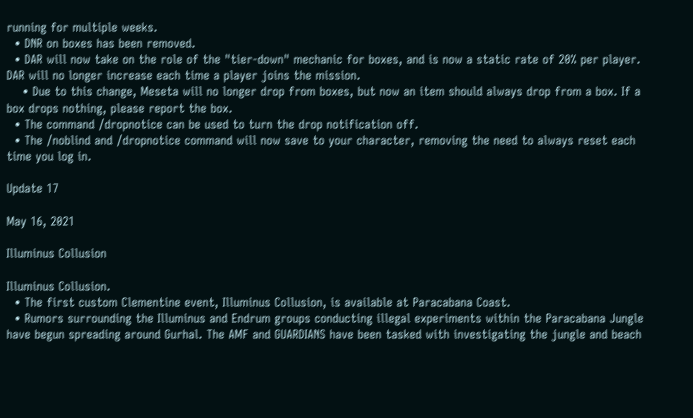running for multiple weeks.
  • DNR on boxes has been removed.
  • DAR will now take on the role of the "tier-down" mechanic for boxes, and is now a static rate of 20% per player. DAR will no longer increase each time a player joins the mission.
    • Due to this change, Meseta will no longer drop from boxes, but now an item should always drop from a box. If a box drops nothing, please report the box.
  • The command /dropnotice can be used to turn the drop notification off.
  • The /noblind and /dropnotice command will now save to your character, removing the need to always reset each time you log in.

Update 17

May 16, 2021

Illuminus Collusion

Illuminus Collusion.
  • The first custom Clementine event, Illuminus Collusion, is available at Paracabana Coast.
  • Rumors surrounding the Illuminus and Endrum groups conducting illegal experiments within the Paracabana Jungle have begun spreading around Gurhal. The AMF and GUARDIANS have been tasked with investigating the jungle and beach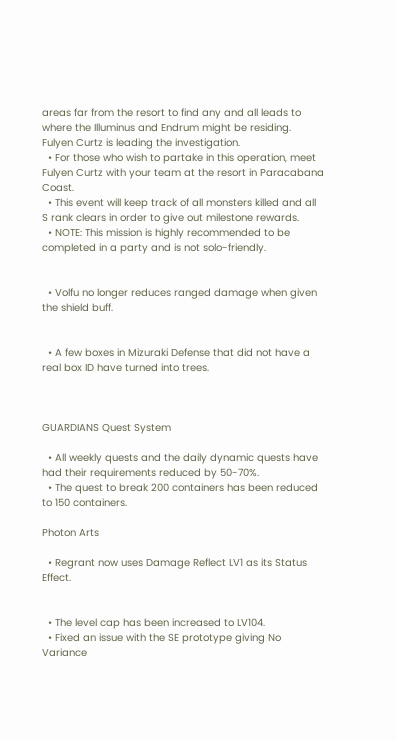areas far from the resort to find any and all leads to where the Illuminus and Endrum might be residing. Fulyen Curtz is leading the investigation.
  • For those who wish to partake in this operation, meet Fulyen Curtz with your team at the resort in Paracabana Coast.
  • This event will keep track of all monsters killed and all S rank clears in order to give out milestone rewards.
  • NOTE: This mission is highly recommended to be completed in a party and is not solo-friendly.


  • Volfu no longer reduces ranged damage when given the shield buff.


  • A few boxes in Mizuraki Defense that did not have a real box ID have turned into trees.



GUARDIANS Quest System

  • All weekly quests and the daily dynamic quests have had their requirements reduced by 50-70%.
  • The quest to break 200 containers has been reduced to 150 containers.

Photon Arts

  • Regrant now uses Damage Reflect LV1 as its Status Effect.


  • The level cap has been increased to LV104.
  • Fixed an issue with the SE prototype giving No Variance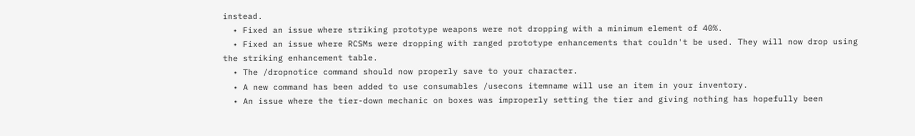instead.
  • Fixed an issue where striking prototype weapons were not dropping with a minimum element of 40%.
  • Fixed an issue where RCSMs were dropping with ranged prototype enhancements that couldn't be used. They will now drop using the striking enhancement table.
  • The /dropnotice command should now properly save to your character.
  • A new command has been added to use consumables /usecons itemname will use an item in your inventory.
  • An issue where the tier-down mechanic on boxes was improperly setting the tier and giving nothing has hopefully been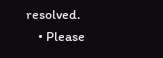resolved.
    • Please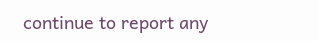continue to report any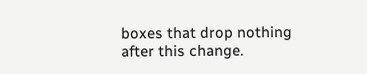boxes that drop nothing after this change.